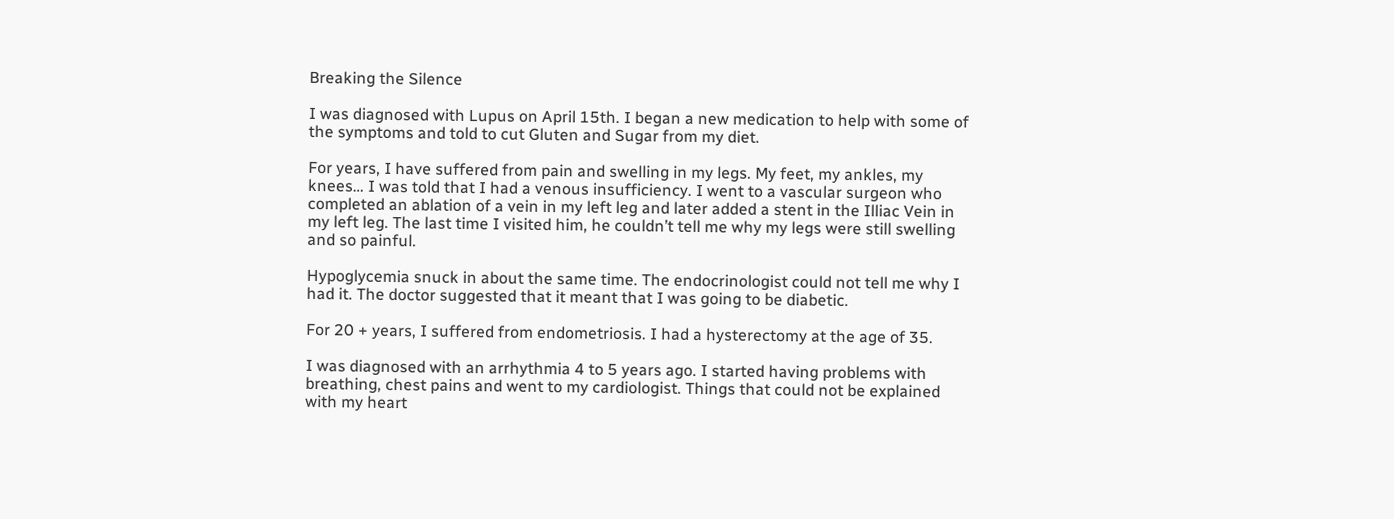Breaking the Silence

I was diagnosed with Lupus on April 15th. I began a new medication to help with some of the symptoms and told to cut Gluten and Sugar from my diet.

For years, I have suffered from pain and swelling in my legs. My feet, my ankles, my knees… I was told that I had a venous insufficiency. I went to a vascular surgeon who completed an ablation of a vein in my left leg and later added a stent in the Illiac Vein in my left leg. The last time I visited him, he couldn’t tell me why my legs were still swelling and so painful.

Hypoglycemia snuck in about the same time. The endocrinologist could not tell me why I had it. The doctor suggested that it meant that I was going to be diabetic.

For 20 + years, I suffered from endometriosis. I had a hysterectomy at the age of 35.

I was diagnosed with an arrhythmia 4 to 5 years ago. I started having problems with breathing, chest pains and went to my cardiologist. Things that could not be explained with my heart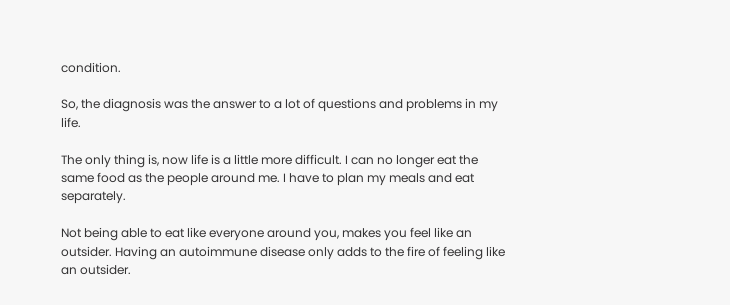condition.

So, the diagnosis was the answer to a lot of questions and problems in my life.

The only thing is, now life is a little more difficult. I can no longer eat the same food as the people around me. I have to plan my meals and eat separately.

Not being able to eat like everyone around you, makes you feel like an outsider. Having an autoimmune disease only adds to the fire of feeling like an outsider.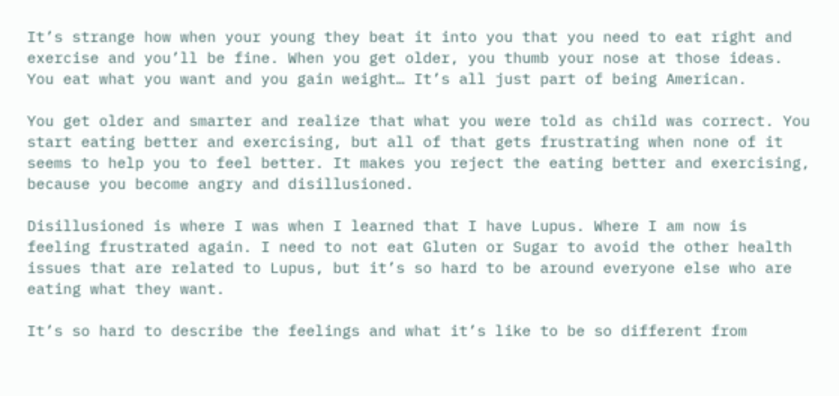It’s strange how when your young they beat it into you that you need to eat right and exercise and you’ll be fine. When you get older, you thumb your nose at those ideas. You eat what you want and you gain weight… It’s all just part of being American.

You get older and smarter and realize that what you were told as child was correct. You start eating better and exercising, but all of that gets frustrating when none of it seems to help you to feel better. It makes you reject the eating better and exercising, because you become angry and disillusioned.

Disillusioned is where I was when I learned that I have Lupus. Where I am now is feeling frustrated again. I need to not eat Gluten or Sugar to avoid the other health issues that are related to Lupus, but it’s so hard to be around everyone else who are eating what they want.

It’s so hard to describe the feelings and what it’s like to be so different from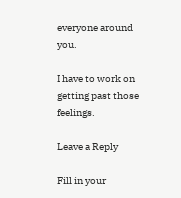everyone around you.

I have to work on getting past those feelings.

Leave a Reply

Fill in your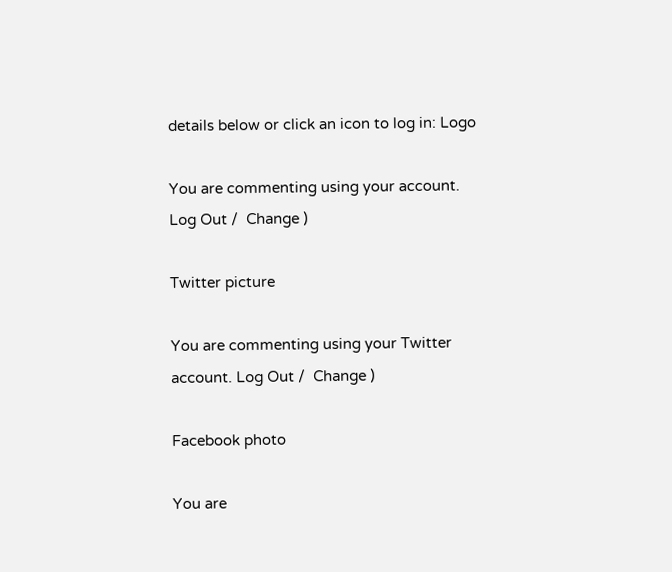details below or click an icon to log in: Logo

You are commenting using your account. Log Out /  Change )

Twitter picture

You are commenting using your Twitter account. Log Out /  Change )

Facebook photo

You are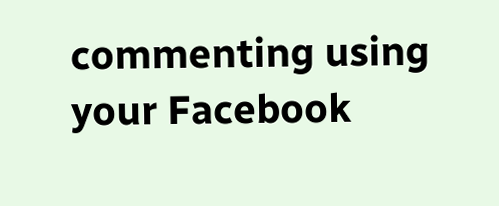commenting using your Facebook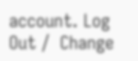account. Log Out /  Change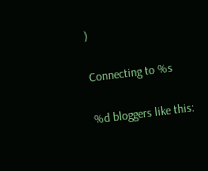)

Connecting to %s

%d bloggers like this: